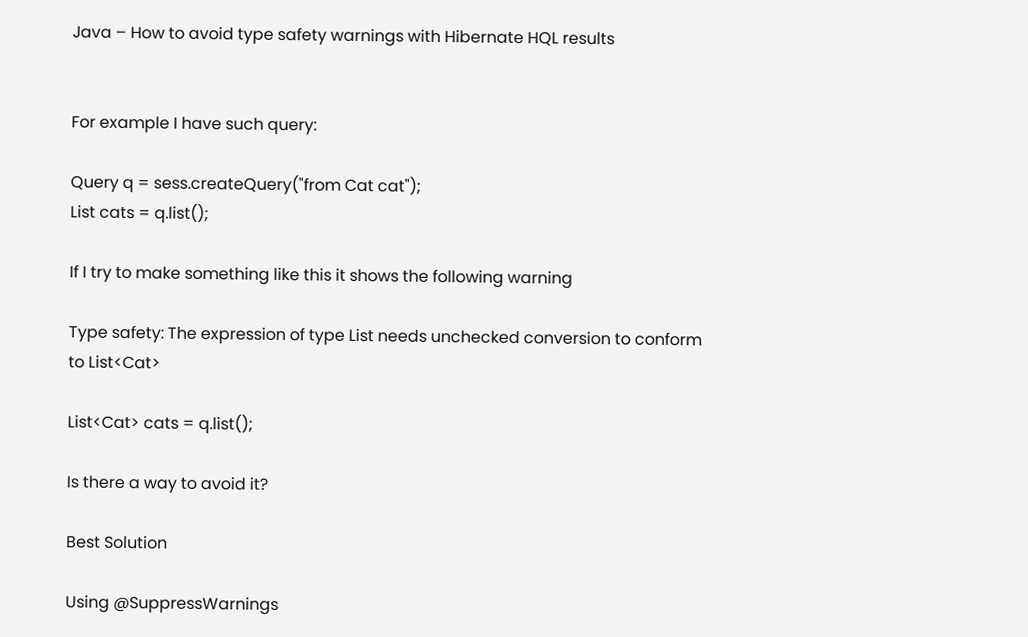Java – How to avoid type safety warnings with Hibernate HQL results


For example I have such query:

Query q = sess.createQuery("from Cat cat");
List cats = q.list();

If I try to make something like this it shows the following warning

Type safety: The expression of type List needs unchecked conversion to conform to List<Cat>

List<Cat> cats = q.list();

Is there a way to avoid it?

Best Solution

Using @SuppressWarnings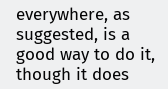everywhere, as suggested, is a good way to do it, though it does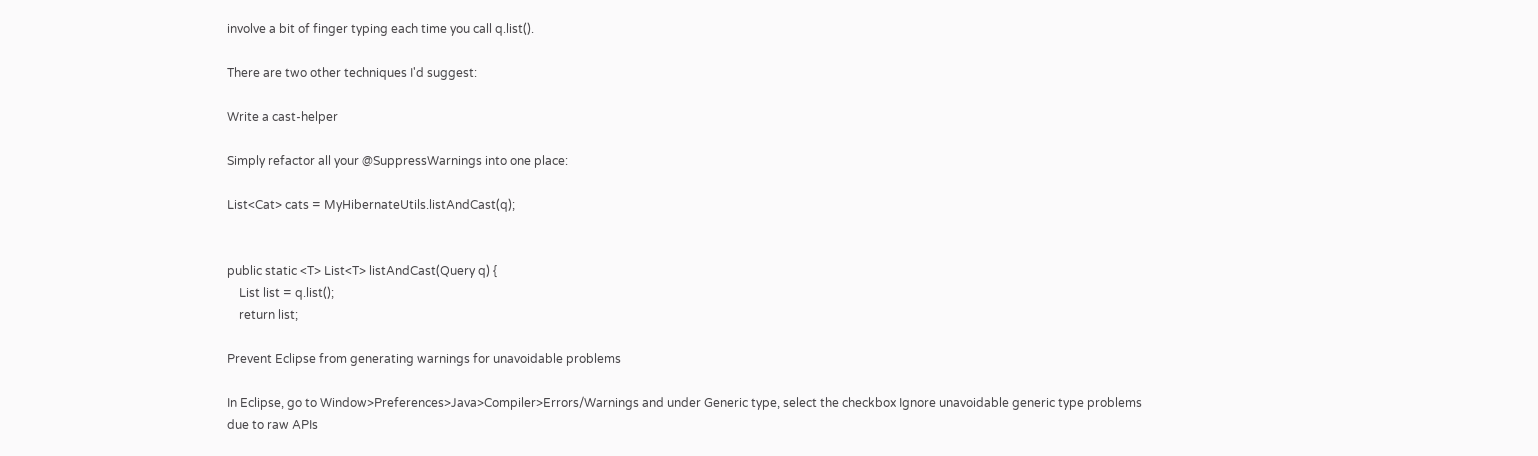involve a bit of finger typing each time you call q.list().

There are two other techniques I'd suggest:

Write a cast-helper

Simply refactor all your @SuppressWarnings into one place:

List<Cat> cats = MyHibernateUtils.listAndCast(q);


public static <T> List<T> listAndCast(Query q) {
    List list = q.list();
    return list;

Prevent Eclipse from generating warnings for unavoidable problems

In Eclipse, go to Window>Preferences>Java>Compiler>Errors/Warnings and under Generic type, select the checkbox Ignore unavoidable generic type problems due to raw APIs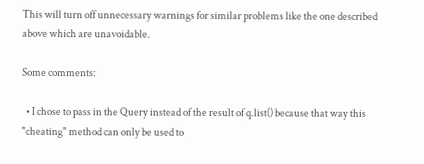This will turn off unnecessary warnings for similar problems like the one described above which are unavoidable.

Some comments:

  • I chose to pass in the Query instead of the result of q.list() because that way this "cheating" method can only be used to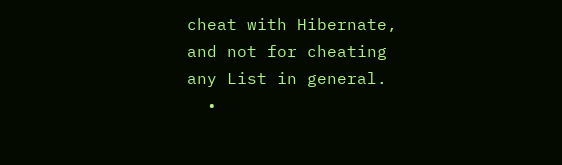cheat with Hibernate, and not for cheating any List in general.
  •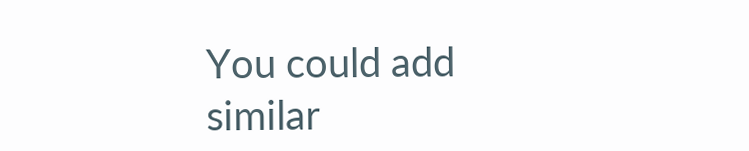You could add similar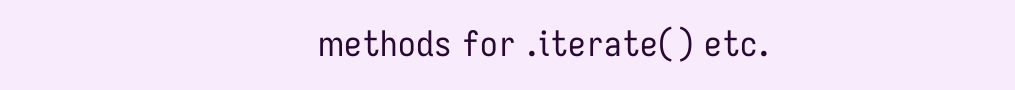methods for .iterate() etc.